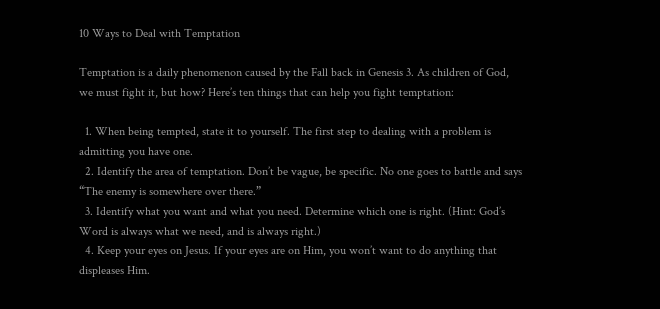10 Ways to Deal with Temptation

Temptation is a daily phenomenon caused by the Fall back in Genesis 3. As children of God, we must fight it, but how? Here’s ten things that can help you fight temptation:

  1. When being tempted, state it to yourself. The first step to dealing with a problem is admitting you have one.
  2. Identify the area of temptation. Don’t be vague, be specific. No one goes to battle and says “The enemy is somewhere over there.”
  3. Identify what you want and what you need. Determine which one is right. (Hint: God’s Word is always what we need, and is always right.)
  4. Keep your eyes on Jesus. If your eyes are on Him, you won’t want to do anything that displeases Him.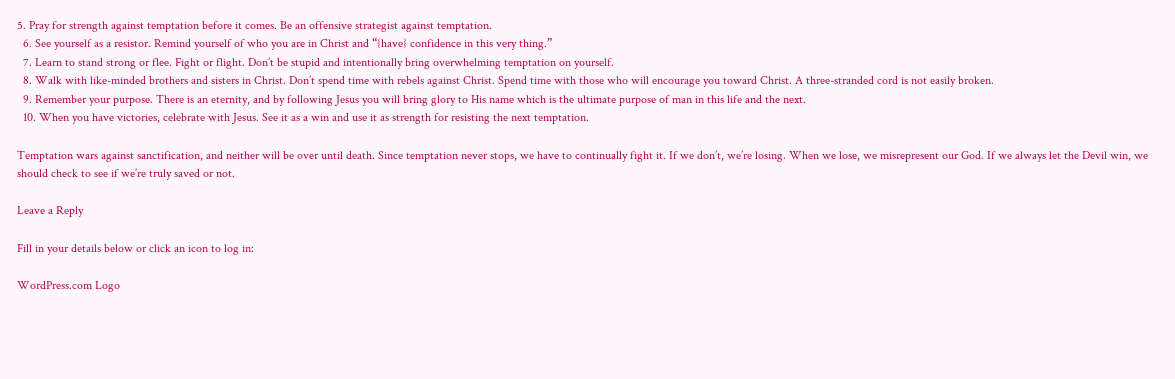5. Pray for strength against temptation before it comes. Be an offensive strategist against temptation.
  6. See yourself as a resistor. Remind yourself of who you are in Christ and “{have} confidence in this very thing.”
  7. Learn to stand strong or flee. Fight or flight. Don’t be stupid and intentionally bring overwhelming temptation on yourself.
  8. Walk with like-minded brothers and sisters in Christ. Don’t spend time with rebels against Christ. Spend time with those who will encourage you toward Christ. A three-stranded cord is not easily broken.
  9. Remember your purpose. There is an eternity, and by following Jesus you will bring glory to His name which is the ultimate purpose of man in this life and the next.
  10. When you have victories, celebrate with Jesus. See it as a win and use it as strength for resisting the next temptation.

Temptation wars against sanctification, and neither will be over until death. Since temptation never stops, we have to continually fight it. If we don’t, we’re losing. When we lose, we misrepresent our God. If we always let the Devil win, we should check to see if we’re truly saved or not.

Leave a Reply

Fill in your details below or click an icon to log in:

WordPress.com Logo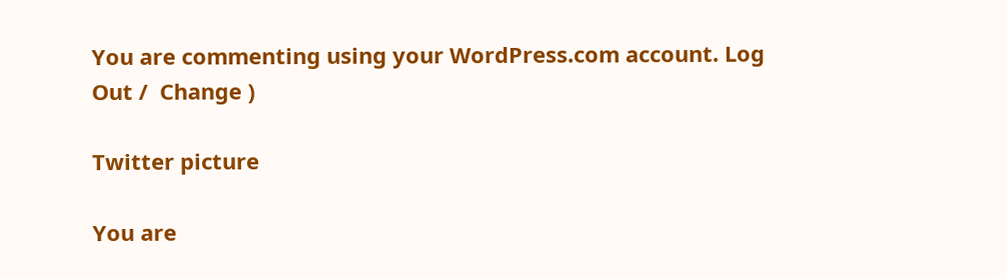You are commenting using your WordPress.com account. Log Out /  Change )

Twitter picture

You are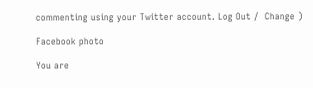commenting using your Twitter account. Log Out /  Change )

Facebook photo

You are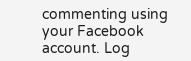commenting using your Facebook account. Log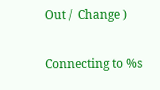Out /  Change )

Connecting to %s